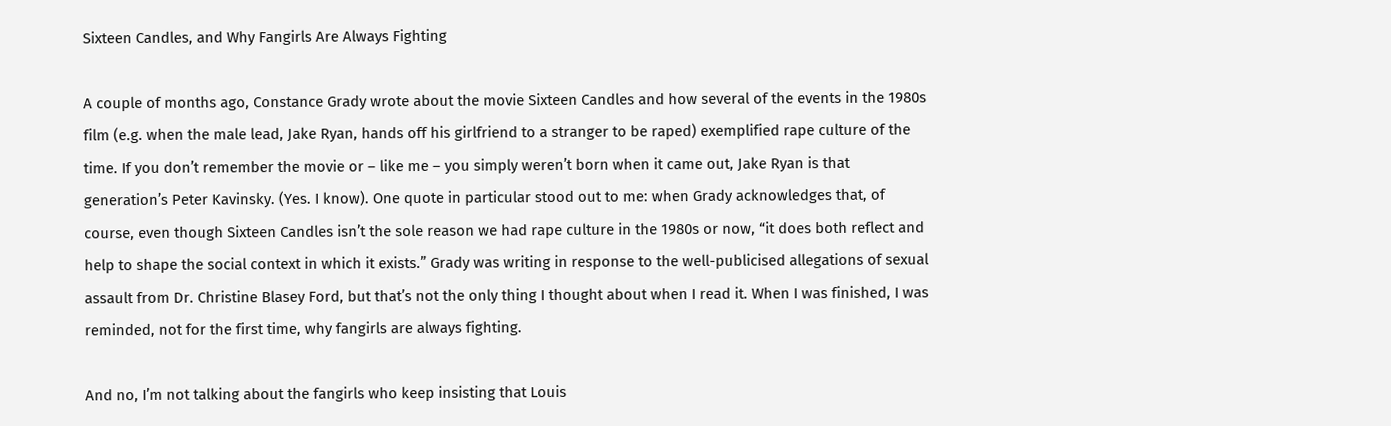Sixteen Candles, and Why Fangirls Are Always Fighting

A couple of months ago, Constance Grady wrote about the movie Sixteen Candles and how several of the events in the 1980s film (e.g. when the male lead, Jake Ryan, hands off his girlfriend to a stranger to be raped) exemplified rape culture of the time. If you don’t remember the movie or – like me – you simply weren’t born when it came out, Jake Ryan is that generation’s Peter Kavinsky. (Yes. I know). One quote in particular stood out to me: when Grady acknowledges that, of course, even though Sixteen Candles isn’t the sole reason we had rape culture in the 1980s or now, “it does both reflect and help to shape the social context in which it exists.” Grady was writing in response to the well-publicised allegations of sexual assault from Dr. Christine Blasey Ford, but that’s not the only thing I thought about when I read it. When I was finished, I was reminded, not for the first time, why fangirls are always fighting.

And no, I’m not talking about the fangirls who keep insisting that Louis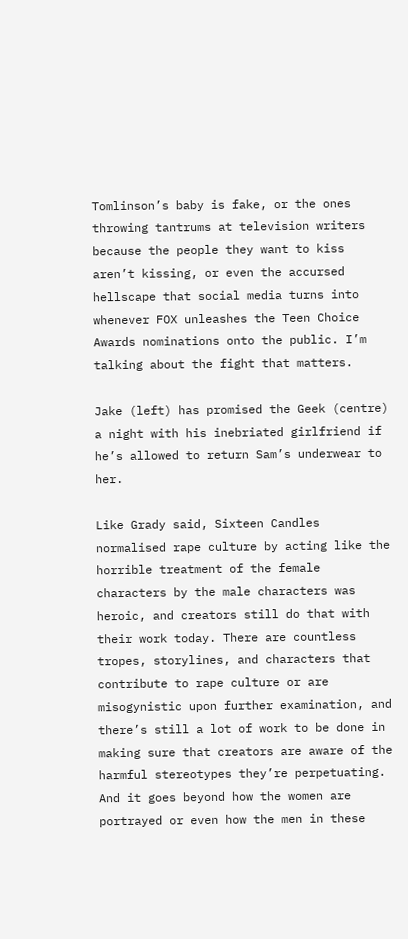Tomlinson’s baby is fake, or the ones throwing tantrums at television writers because the people they want to kiss aren’t kissing, or even the accursed hellscape that social media turns into whenever FOX unleashes the Teen Choice Awards nominations onto the public. I’m talking about the fight that matters.

Jake (left) has promised the Geek (centre) a night with his inebriated girlfriend if he’s allowed to return Sam’s underwear to her.

Like Grady said, Sixteen Candles normalised rape culture by acting like the horrible treatment of the female characters by the male characters was heroic, and creators still do that with their work today. There are countless tropes, storylines, and characters that contribute to rape culture or are misogynistic upon further examination, and there’s still a lot of work to be done in making sure that creators are aware of the harmful stereotypes they’re perpetuating. And it goes beyond how the women are portrayed or even how the men in these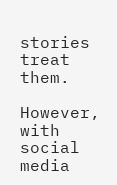stories treat them.

However, with social media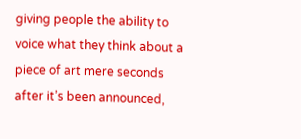giving people the ability to voice what they think about a piece of art mere seconds after it’s been announced,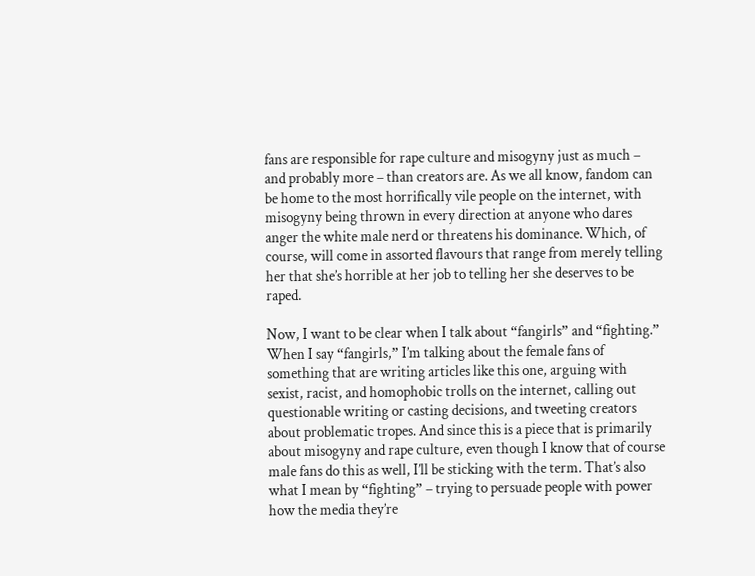fans are responsible for rape culture and misogyny just as much – and probably more – than creators are. As we all know, fandom can be home to the most horrifically vile people on the internet, with misogyny being thrown in every direction at anyone who dares anger the white male nerd or threatens his dominance. Which, of course, will come in assorted flavours that range from merely telling her that she’s horrible at her job to telling her she deserves to be raped.

Now, I want to be clear when I talk about “fangirls” and “fighting.” When I say “fangirls,” I’m talking about the female fans of something that are writing articles like this one, arguing with sexist, racist, and homophobic trolls on the internet, calling out questionable writing or casting decisions, and tweeting creators about problematic tropes. And since this is a piece that is primarily about misogyny and rape culture, even though I know that of course male fans do this as well, I’ll be sticking with the term. That’s also what I mean by “fighting” – trying to persuade people with power how the media they’re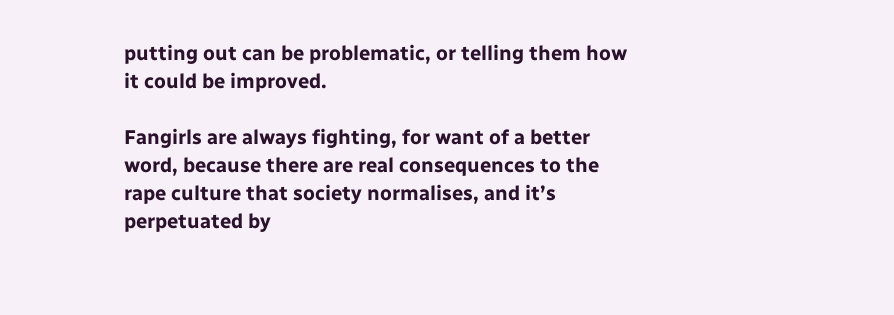putting out can be problematic, or telling them how it could be improved.

Fangirls are always fighting, for want of a better word, because there are real consequences to the rape culture that society normalises, and it’s perpetuated by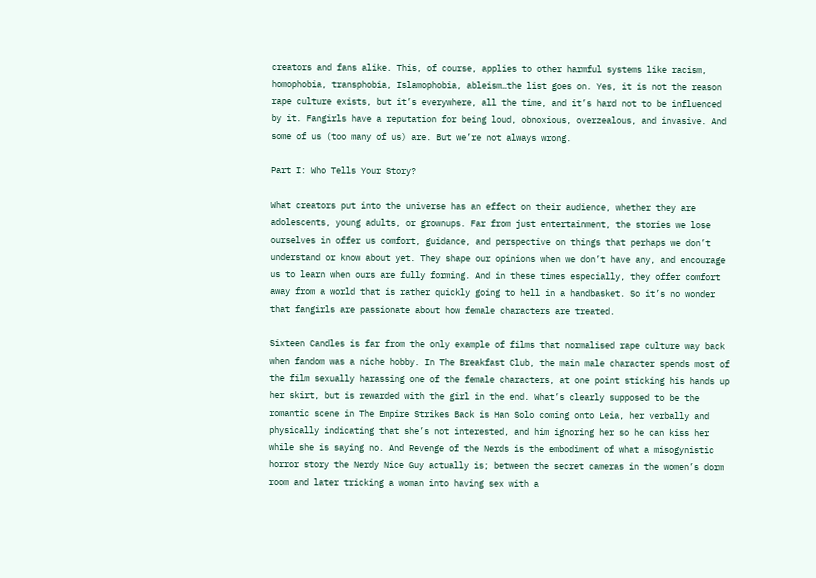creators and fans alike. This, of course, applies to other harmful systems like racism, homophobia, transphobia, Islamophobia, ableism…the list goes on. Yes, it is not the reason rape culture exists, but it’s everywhere, all the time, and it’s hard not to be influenced by it. Fangirls have a reputation for being loud, obnoxious, overzealous, and invasive. And some of us (too many of us) are. But we’re not always wrong.

Part I: Who Tells Your Story?

What creators put into the universe has an effect on their audience, whether they are adolescents, young adults, or grownups. Far from just entertainment, the stories we lose ourselves in offer us comfort, guidance, and perspective on things that perhaps we don’t understand or know about yet. They shape our opinions when we don’t have any, and encourage us to learn when ours are fully forming. And in these times especially, they offer comfort away from a world that is rather quickly going to hell in a handbasket. So it’s no wonder that fangirls are passionate about how female characters are treated.

Sixteen Candles is far from the only example of films that normalised rape culture way back when fandom was a niche hobby. In The Breakfast Club, the main male character spends most of the film sexually harassing one of the female characters, at one point sticking his hands up her skirt, but is rewarded with the girl in the end. What’s clearly supposed to be the romantic scene in The Empire Strikes Back is Han Solo coming onto Leia, her verbally and physically indicating that she’s not interested, and him ignoring her so he can kiss her while she is saying no. And Revenge of the Nerds is the embodiment of what a misogynistic horror story the Nerdy Nice Guy actually is; between the secret cameras in the women’s dorm room and later tricking a woman into having sex with a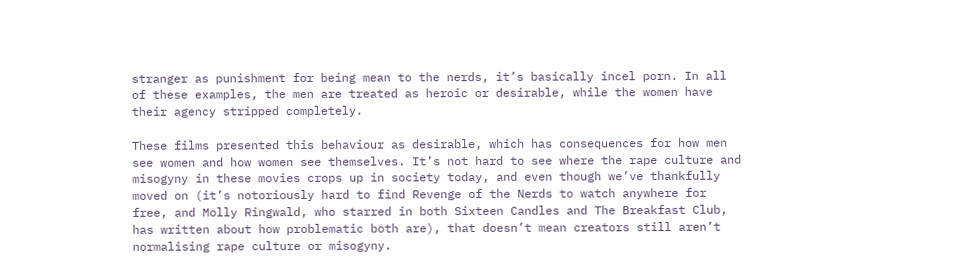stranger as punishment for being mean to the nerds, it’s basically incel porn. In all of these examples, the men are treated as heroic or desirable, while the women have their agency stripped completely.

These films presented this behaviour as desirable, which has consequences for how men see women and how women see themselves. It’s not hard to see where the rape culture and misogyny in these movies crops up in society today, and even though we’ve thankfully moved on (it’s notoriously hard to find Revenge of the Nerds to watch anywhere for free, and Molly Ringwald, who starred in both Sixteen Candles and The Breakfast Club, has written about how problematic both are), that doesn’t mean creators still aren’t normalising rape culture or misogyny.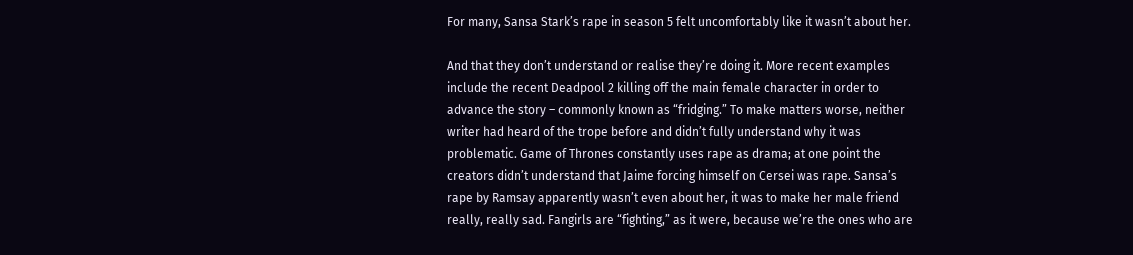For many, Sansa Stark’s rape in season 5 felt uncomfortably like it wasn’t about her.

And that they don’t understand or realise they’re doing it. More recent examples include the recent Deadpool 2 killing off the main female character in order to advance the story – commonly known as “fridging.” To make matters worse, neither writer had heard of the trope before and didn’t fully understand why it was problematic. Game of Thrones constantly uses rape as drama; at one point the creators didn’t understand that Jaime forcing himself on Cersei was rape. Sansa’s rape by Ramsay apparently wasn’t even about her, it was to make her male friend really, really sad. Fangirls are “fighting,” as it were, because we’re the ones who are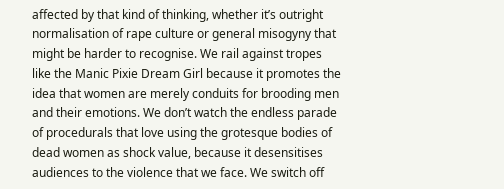affected by that kind of thinking, whether it’s outright normalisation of rape culture or general misogyny that might be harder to recognise. We rail against tropes like the Manic Pixie Dream Girl because it promotes the idea that women are merely conduits for brooding men and their emotions. We don’t watch the endless parade of procedurals that love using the grotesque bodies of dead women as shock value, because it desensitises audiences to the violence that we face. We switch off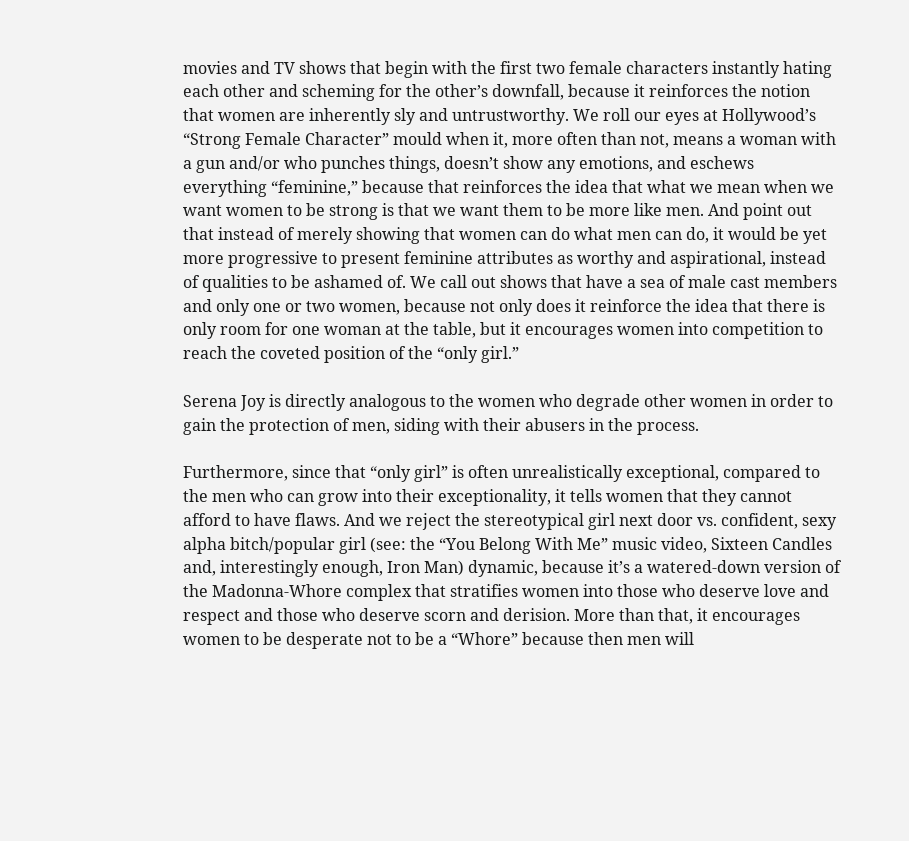movies and TV shows that begin with the first two female characters instantly hating each other and scheming for the other’s downfall, because it reinforces the notion that women are inherently sly and untrustworthy. We roll our eyes at Hollywood’s “Strong Female Character” mould when it, more often than not, means a woman with a gun and/or who punches things, doesn’t show any emotions, and eschews everything “feminine,” because that reinforces the idea that what we mean when we want women to be strong is that we want them to be more like men. And point out that instead of merely showing that women can do what men can do, it would be yet more progressive to present feminine attributes as worthy and aspirational, instead of qualities to be ashamed of. We call out shows that have a sea of male cast members and only one or two women, because not only does it reinforce the idea that there is only room for one woman at the table, but it encourages women into competition to reach the coveted position of the “only girl.”

Serena Joy is directly analogous to the women who degrade other women in order to gain the protection of men, siding with their abusers in the process.

Furthermore, since that “only girl” is often unrealistically exceptional, compared to the men who can grow into their exceptionality, it tells women that they cannot afford to have flaws. And we reject the stereotypical girl next door vs. confident, sexy alpha bitch/popular girl (see: the “You Belong With Me” music video, Sixteen Candles and, interestingly enough, Iron Man) dynamic, because it’s a watered-down version of the Madonna-Whore complex that stratifies women into those who deserve love and respect and those who deserve scorn and derision. More than that, it encourages women to be desperate not to be a “Whore” because then men will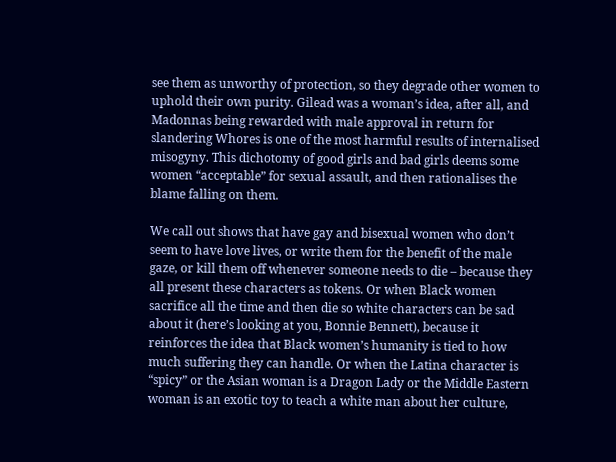see them as unworthy of protection, so they degrade other women to uphold their own purity. Gilead was a woman’s idea, after all, and Madonnas being rewarded with male approval in return for slandering Whores is one of the most harmful results of internalised misogyny. This dichotomy of good girls and bad girls deems some women “acceptable” for sexual assault, and then rationalises the blame falling on them.

We call out shows that have gay and bisexual women who don’t seem to have love lives, or write them for the benefit of the male gaze, or kill them off whenever someone needs to die – because they all present these characters as tokens. Or when Black women sacrifice all the time and then die so white characters can be sad about it (here’s looking at you, Bonnie Bennett), because it reinforces the idea that Black women’s humanity is tied to how much suffering they can handle. Or when the Latina character is “spicy” or the Asian woman is a Dragon Lady or the Middle Eastern woman is an exotic toy to teach a white man about her culture,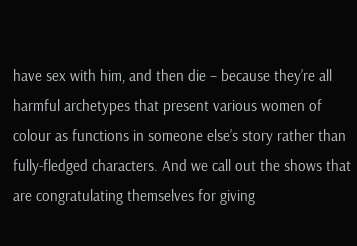have sex with him, and then die – because they’re all harmful archetypes that present various women of colour as functions in someone else’s story rather than fully-fledged characters. And we call out the shows that are congratulating themselves for giving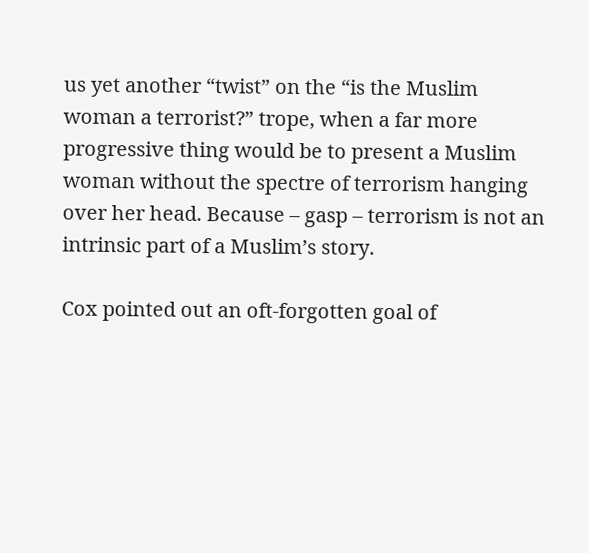us yet another “twist” on the “is the Muslim woman a terrorist?” trope, when a far more progressive thing would be to present a Muslim woman without the spectre of terrorism hanging over her head. Because – gasp – terrorism is not an intrinsic part of a Muslim’s story.

Cox pointed out an oft-forgotten goal of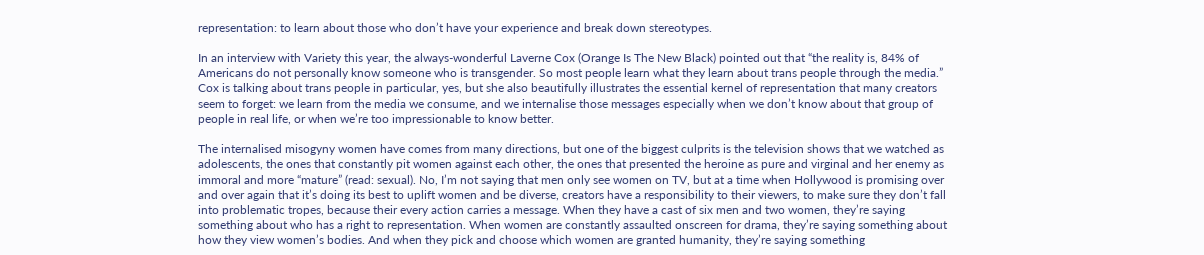representation: to learn about those who don’t have your experience and break down stereotypes.

In an interview with Variety this year, the always-wonderful Laverne Cox (Orange Is The New Black) pointed out that “the reality is, 84% of Americans do not personally know someone who is transgender. So most people learn what they learn about trans people through the media.” Cox is talking about trans people in particular, yes, but she also beautifully illustrates the essential kernel of representation that many creators seem to forget: we learn from the media we consume, and we internalise those messages especially when we don’t know about that group of people in real life, or when we’re too impressionable to know better.

The internalised misogyny women have comes from many directions, but one of the biggest culprits is the television shows that we watched as adolescents, the ones that constantly pit women against each other, the ones that presented the heroine as pure and virginal and her enemy as immoral and more “mature” (read: sexual). No, I’m not saying that men only see women on TV, but at a time when Hollywood is promising over and over again that it’s doing its best to uplift women and be diverse, creators have a responsibility to their viewers, to make sure they don’t fall into problematic tropes, because their every action carries a message. When they have a cast of six men and two women, they’re saying something about who has a right to representation. When women are constantly assaulted onscreen for drama, they’re saying something about how they view women’s bodies. And when they pick and choose which women are granted humanity, they’re saying something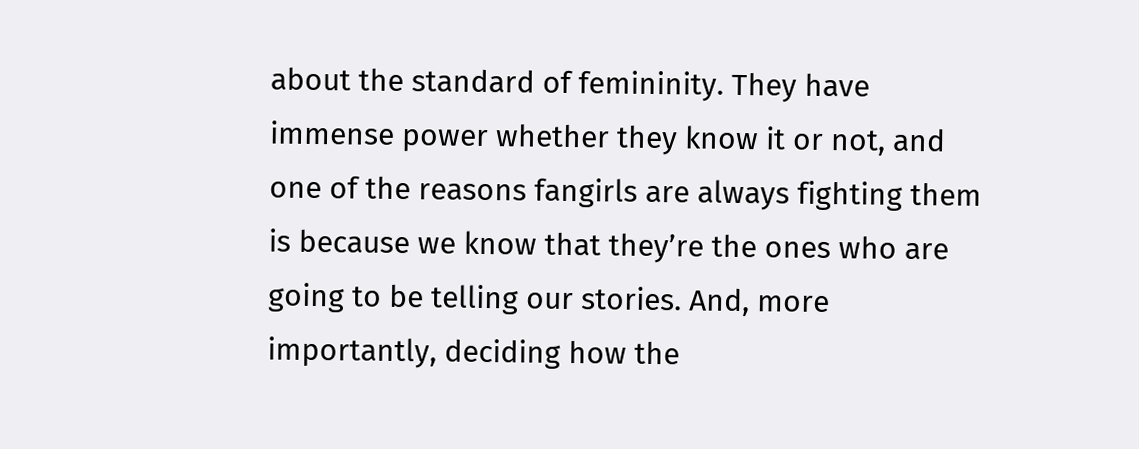about the standard of femininity. They have immense power whether they know it or not, and one of the reasons fangirls are always fighting them is because we know that they’re the ones who are going to be telling our stories. And, more importantly, deciding how the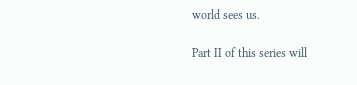world sees us.

Part II of this series will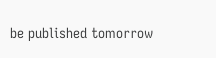be published tomorrow